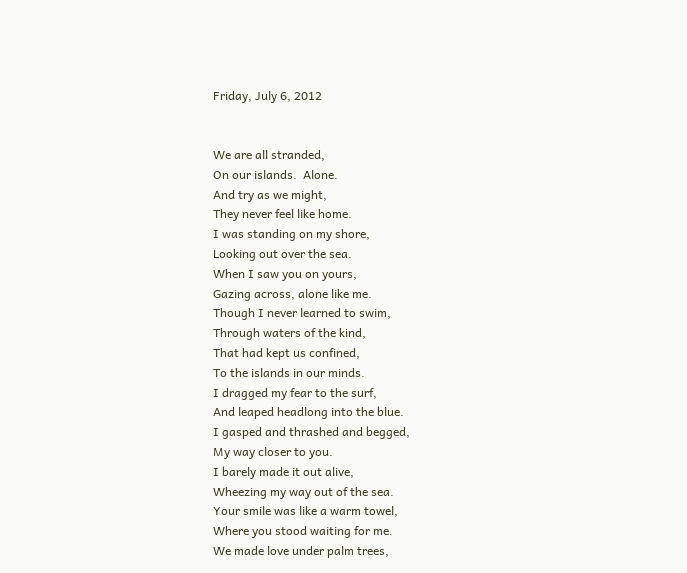Friday, July 6, 2012


We are all stranded,
On our islands.  Alone.
And try as we might,
They never feel like home.
I was standing on my shore,
Looking out over the sea.
When I saw you on yours,
Gazing across, alone like me.
Though I never learned to swim,
Through waters of the kind,
That had kept us confined,
To the islands in our minds.
I dragged my fear to the surf,
And leaped headlong into the blue.
I gasped and thrashed and begged,
My way closer to you.
I barely made it out alive,
Wheezing my way out of the sea.
Your smile was like a warm towel,
Where you stood waiting for me.
We made love under palm trees,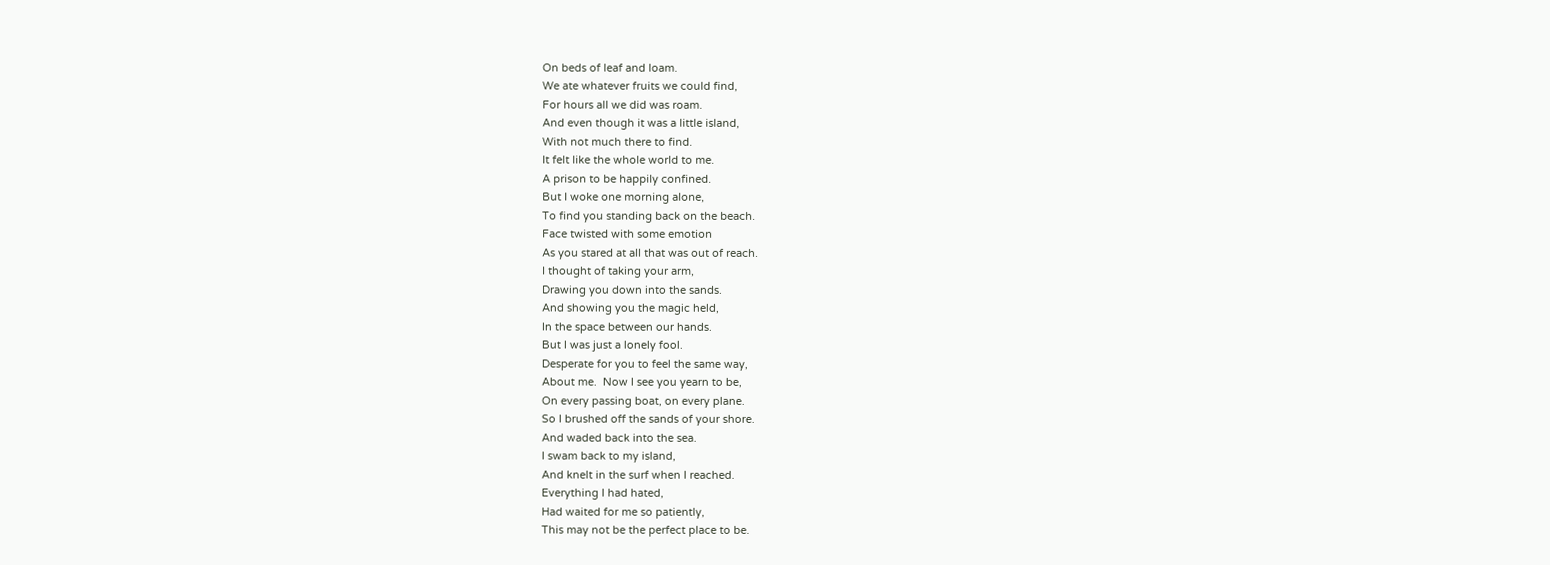On beds of leaf and loam.
We ate whatever fruits we could find,
For hours all we did was roam.
And even though it was a little island,
With not much there to find.
It felt like the whole world to me.
A prison to be happily confined.
But I woke one morning alone,
To find you standing back on the beach.
Face twisted with some emotion
As you stared at all that was out of reach.
I thought of taking your arm,
Drawing you down into the sands.
And showing you the magic held,
In the space between our hands.
But I was just a lonely fool.
Desperate for you to feel the same way,
About me.  Now I see you yearn to be,
On every passing boat, on every plane.
So I brushed off the sands of your shore.
And waded back into the sea.
I swam back to my island,
And knelt in the surf when I reached.
Everything I had hated,
Had waited for me so patiently,
This may not be the perfect place to be.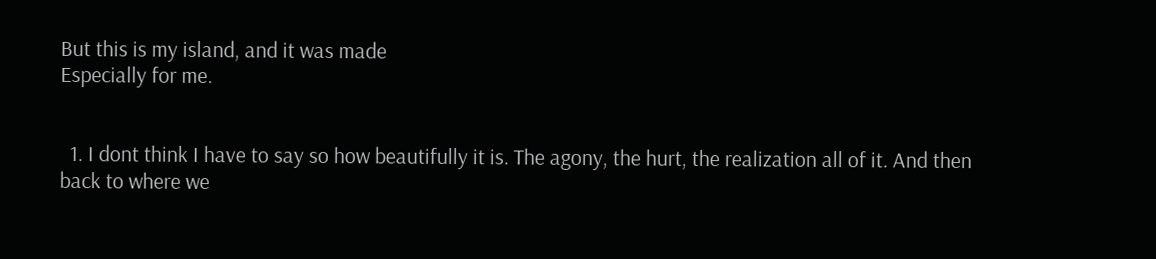But this is my island, and it was made
Especially for me.


  1. I dont think I have to say so how beautifully it is. The agony, the hurt, the realization all of it. And then back to where we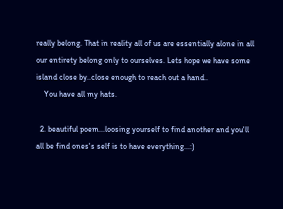really belong. That in reality all of us are essentially alone in all our entirety belong only to ourselves. Lets hope we have some island close by..close enough to reach out a hand..
    You have all my hats.

  2. beautiful poem...loosing yourself to find another and you'll all be find ones's self is to have everything...:)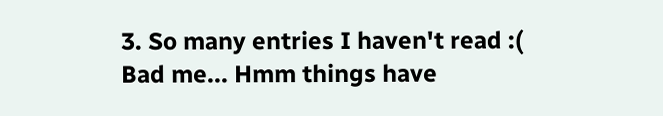3. So many entries I haven't read :( Bad me... Hmm things have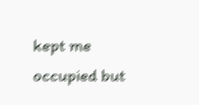kept me occupied but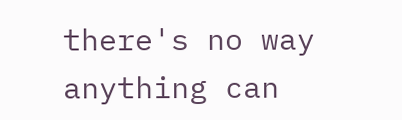there's no way anything can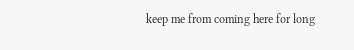keep me from coming here for long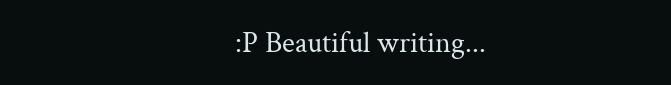:P Beautiful writing...